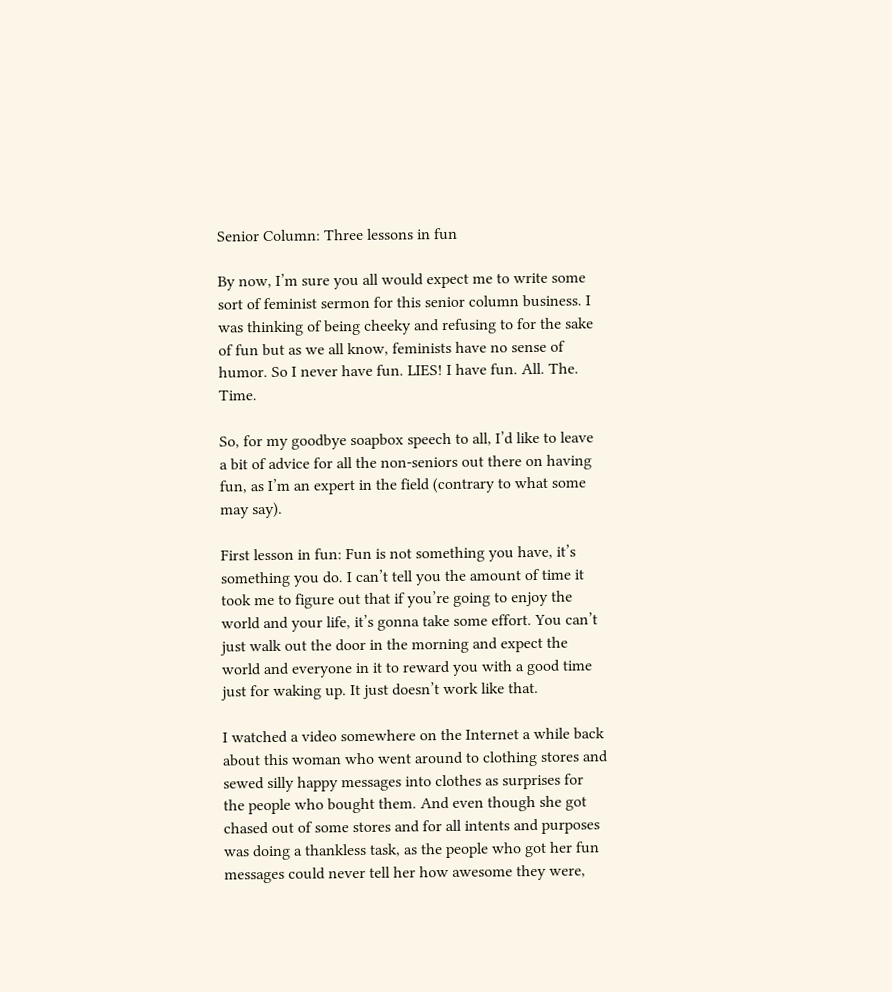Senior Column: Three lessons in fun

By now, I’m sure you all would expect me to write some sort of feminist sermon for this senior column business. I was thinking of being cheeky and refusing to for the sake of fun but as we all know, feminists have no sense of humor. So I never have fun. LIES! I have fun. All. The. Time.

So, for my goodbye soapbox speech to all, I’d like to leave a bit of advice for all the non-seniors out there on having fun, as I’m an expert in the field (contrary to what some may say).

First lesson in fun: Fun is not something you have, it’s something you do. I can’t tell you the amount of time it took me to figure out that if you’re going to enjoy the world and your life, it’s gonna take some effort. You can’t just walk out the door in the morning and expect the world and everyone in it to reward you with a good time just for waking up. It just doesn’t work like that.

I watched a video somewhere on the Internet a while back about this woman who went around to clothing stores and sewed silly happy messages into clothes as surprises for the people who bought them. And even though she got chased out of some stores and for all intents and purposes was doing a thankless task, as the people who got her fun messages could never tell her how awesome they were,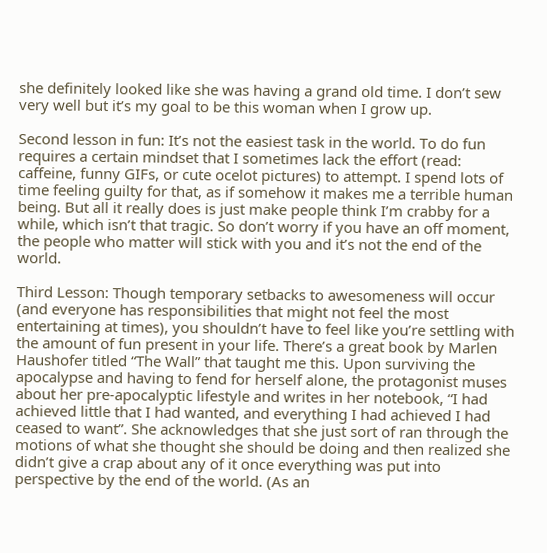she definitely looked like she was having a grand old time. I don’t sew very well but it’s my goal to be this woman when I grow up.

Second lesson in fun: It’s not the easiest task in the world. To do fun requires a certain mindset that I sometimes lack the effort (read: caffeine, funny GIFs, or cute ocelot pictures) to attempt. I spend lots of time feeling guilty for that, as if somehow it makes me a terrible human being. But all it really does is just make people think I’m crabby for a while, which isn’t that tragic. So don’t worry if you have an off moment, the people who matter will stick with you and it’s not the end of the world.

Third Lesson: Though temporary setbacks to awesomeness will occur (and everyone has responsibilities that might not feel the most entertaining at times), you shouldn’t have to feel like you’re settling with the amount of fun present in your life. There’s a great book by Marlen Haushofer titled “The Wall” that taught me this. Upon surviving the apocalypse and having to fend for herself alone, the protagonist muses about her pre-apocalyptic lifestyle and writes in her notebook, “I had achieved little that I had wanted, and everything I had achieved I had ceased to want”. She acknowledges that she just sort of ran through the motions of what she thought she should be doing and then realized she didn’t give a crap about any of it once everything was put into perspective by the end of the world. (As an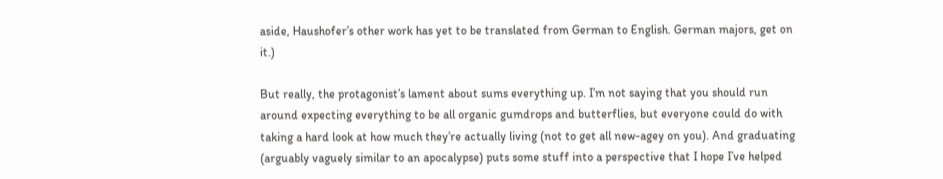aside, Haushofer’s other work has yet to be translated from German to English. German majors, get on it.)

But really, the protagonist’s lament about sums everything up. I’m not saying that you should run around expecting everything to be all organic gumdrops and butterflies, but everyone could do with taking a hard look at how much they’re actually living (not to get all new-agey on you). And graduating (arguably vaguely similar to an apocalypse) puts some stuff into a perspective that I hope I’ve helped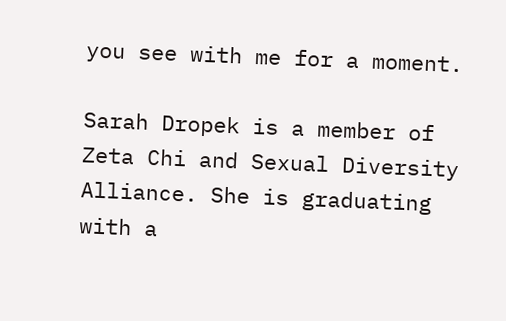you see with me for a moment.

Sarah Dropek is a member of Zeta Chi and Sexual Diversity Alliance. She is graduating with a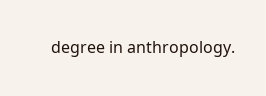degree in anthropology.